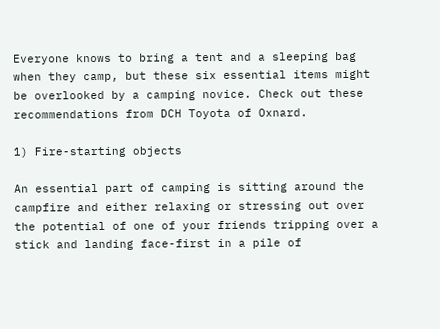Everyone knows to bring a tent and a sleeping bag when they camp, but these six essential items might be overlooked by a camping novice. Check out these recommendations from DCH Toyota of Oxnard.

1) Fire-starting objects

An essential part of camping is sitting around the campfire and either relaxing or stressing out over the potential of one of your friends tripping over a stick and landing face-first in a pile of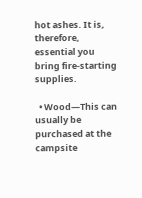hot ashes. It is, therefore, essential you bring fire-starting supplies.

  • Wood—This can usually be purchased at the campsite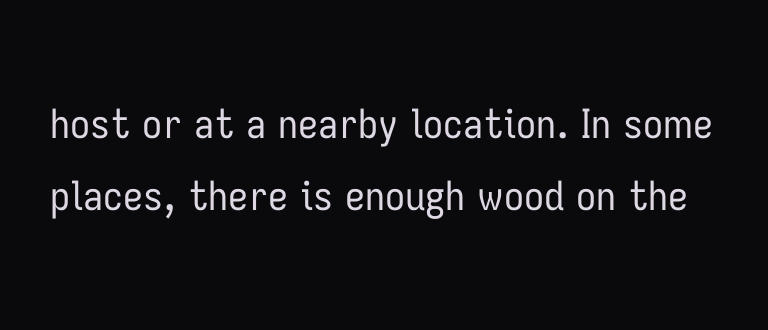host or at a nearby location. In some places, there is enough wood on the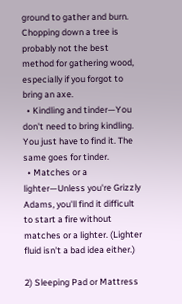ground to gather and burn. Chopping down a tree is probably not the best method for gathering wood, especially if you forgot to bring an axe.
  • Kindling and tinder—You don't need to bring kindling. You just have to find it. The same goes for tinder.
  • Matches or a lighter—Unless you're Grizzly Adams, you'll find it difficult to start a fire without matches or a lighter. (Lighter fluid isn't a bad idea either.)

2) Sleeping Pad or Mattress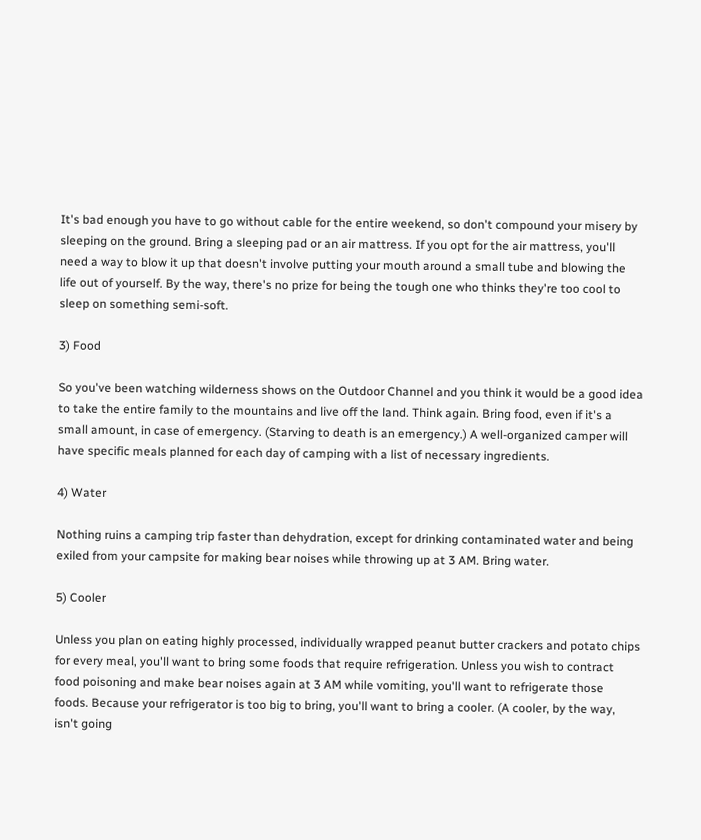It's bad enough you have to go without cable for the entire weekend, so don't compound your misery by sleeping on the ground. Bring a sleeping pad or an air mattress. If you opt for the air mattress, you'll need a way to blow it up that doesn't involve putting your mouth around a small tube and blowing the life out of yourself. By the way, there's no prize for being the tough one who thinks they're too cool to sleep on something semi-soft.

3) Food

So you've been watching wilderness shows on the Outdoor Channel and you think it would be a good idea to take the entire family to the mountains and live off the land. Think again. Bring food, even if it's a small amount, in case of emergency. (Starving to death is an emergency.) A well-organized camper will have specific meals planned for each day of camping with a list of necessary ingredients.

4) Water

Nothing ruins a camping trip faster than dehydration, except for drinking contaminated water and being exiled from your campsite for making bear noises while throwing up at 3 AM. Bring water.

5) Cooler

Unless you plan on eating highly processed, individually wrapped peanut butter crackers and potato chips for every meal, you'll want to bring some foods that require refrigeration. Unless you wish to contract food poisoning and make bear noises again at 3 AM while vomiting, you'll want to refrigerate those foods. Because your refrigerator is too big to bring, you'll want to bring a cooler. (A cooler, by the way, isn't going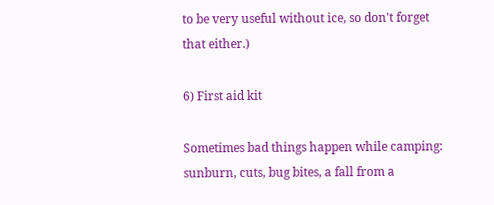to be very useful without ice, so don't forget that either.)

6) First aid kit

Sometimes bad things happen while camping: sunburn, cuts, bug bites, a fall from a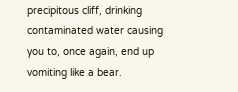precipitous cliff, drinking contaminated water causing you to, once again, end up vomiting like a bear.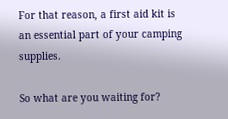For that reason, a first aid kit is an essential part of your camping supplies.

So what are you waiting for?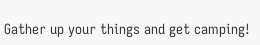Gather up your things and get camping!